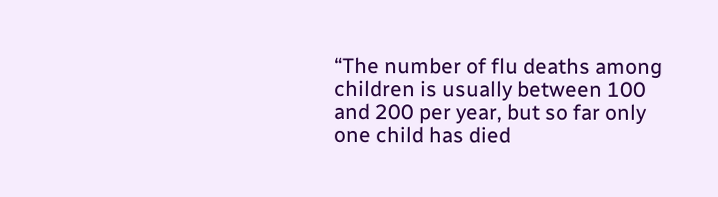“The number of flu deaths among children is usually between 100 and 200 per year, but so far only one child has died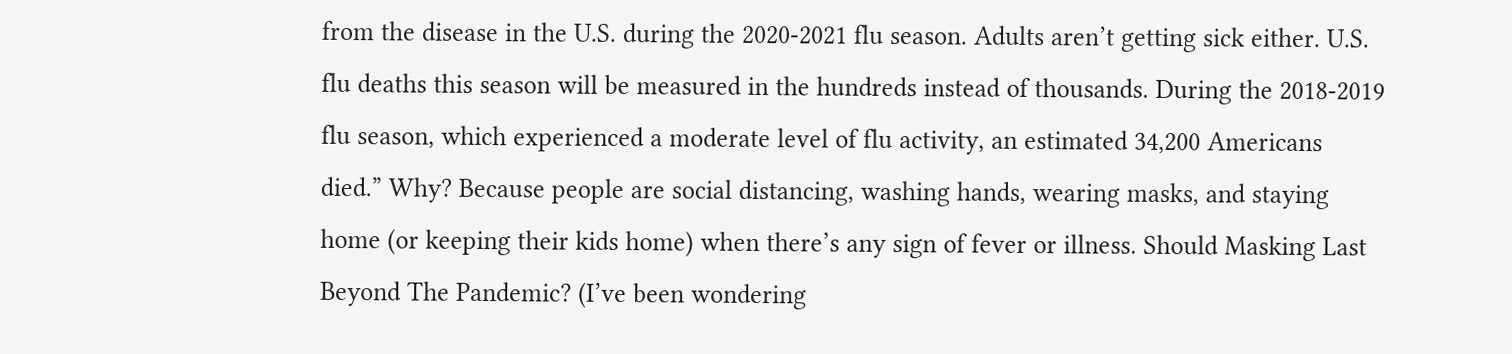from the disease in the U.S. during the 2020-2021 flu season. Adults aren’t getting sick either. U.S. flu deaths this season will be measured in the hundreds instead of thousands. During the 2018-2019 flu season, which experienced a moderate level of flu activity, an estimated 34,200 Americans died.” Why? Because people are social distancing, washing hands, wearing masks, and staying home (or keeping their kids home) when there’s any sign of fever or illness. Should Masking Last Beyond The Pandemic? (I’ve been wondering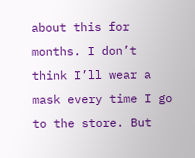about this for months. I don’t think I’ll wear a mask every time I go to the store. But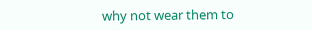why not wear them to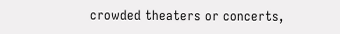crowded theaters or concerts,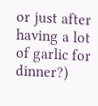or just after having a lot of garlic for dinner?)